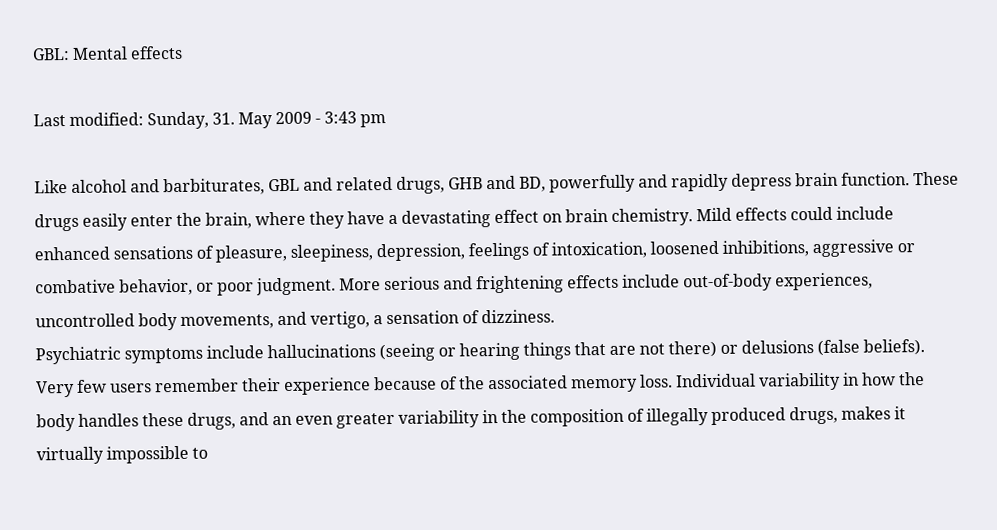GBL: Mental effects

Last modified: Sunday, 31. May 2009 - 3:43 pm

Like alcohol and barbiturates, GBL and related drugs, GHB and BD, powerfully and rapidly depress brain function. These drugs easily enter the brain, where they have a devastating effect on brain chemistry. Mild effects could include enhanced sensations of pleasure, sleepiness, depression, feelings of intoxication, loosened inhibitions, aggressive or combative behavior, or poor judgment. More serious and frightening effects include out-of-body experiences, uncontrolled body movements, and vertigo, a sensation of dizziness.
Psychiatric symptoms include hallucinations (seeing or hearing things that are not there) or delusions (false beliefs). Very few users remember their experience because of the associated memory loss. Individual variability in how the body handles these drugs, and an even greater variability in the composition of illegally produced drugs, makes it virtually impossible to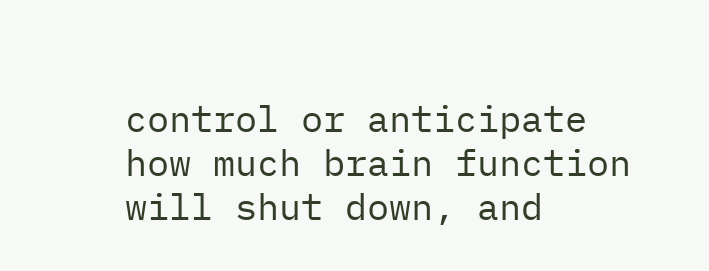control or anticipate how much brain function will shut down, and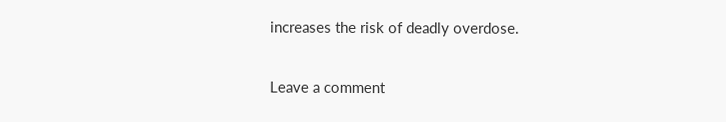increases the risk of deadly overdose.

Leave a comment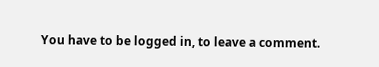You have to be logged in, to leave a comment.